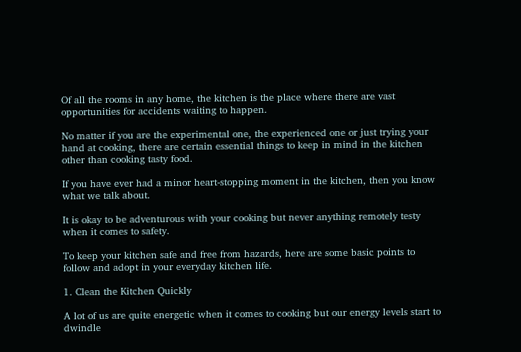Of all the rooms in any home, the kitchen is the place where there are vast opportunities for accidents waiting to happen.

No matter if you are the experimental one, the experienced one or just trying your hand at cooking, there are certain essential things to keep in mind in the kitchen other than cooking tasty food.

If you have ever had a minor heart-stopping moment in the kitchen, then you know what we talk about.

It is okay to be adventurous with your cooking but never anything remotely testy when it comes to safety.

To keep your kitchen safe and free from hazards, here are some basic points to follow and adopt in your everyday kitchen life.

1. Clean the Kitchen Quickly

A lot of us are quite energetic when it comes to cooking but our energy levels start to dwindle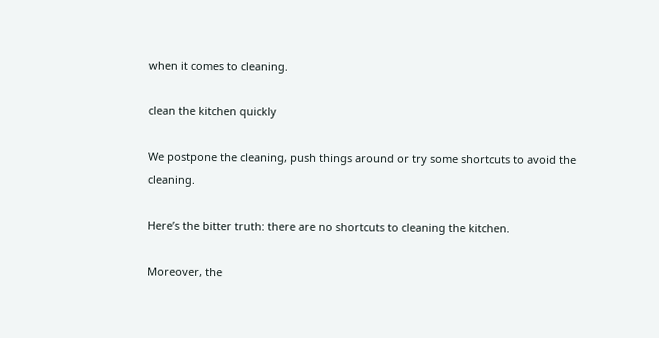when it comes to cleaning.

clean the kitchen quickly

We postpone the cleaning, push things around or try some shortcuts to avoid the cleaning.

Here’s the bitter truth: there are no shortcuts to cleaning the kitchen.

Moreover, the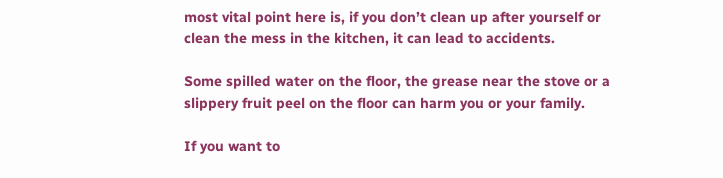most vital point here is, if you don’t clean up after yourself or clean the mess in the kitchen, it can lead to accidents.

Some spilled water on the floor, the grease near the stove or a slippery fruit peel on the floor can harm you or your family.

If you want to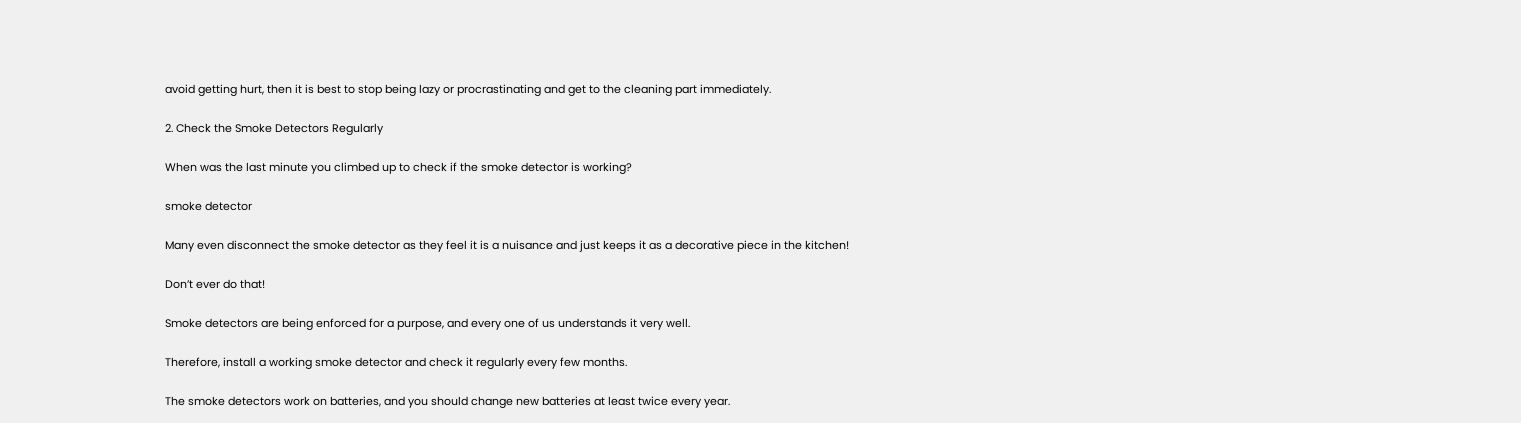avoid getting hurt, then it is best to stop being lazy or procrastinating and get to the cleaning part immediately.

2. Check the Smoke Detectors Regularly

When was the last minute you climbed up to check if the smoke detector is working?

smoke detector

Many even disconnect the smoke detector as they feel it is a nuisance and just keeps it as a decorative piece in the kitchen!

Don’t ever do that!

Smoke detectors are being enforced for a purpose, and every one of us understands it very well.

Therefore, install a working smoke detector and check it regularly every few months.

The smoke detectors work on batteries, and you should change new batteries at least twice every year.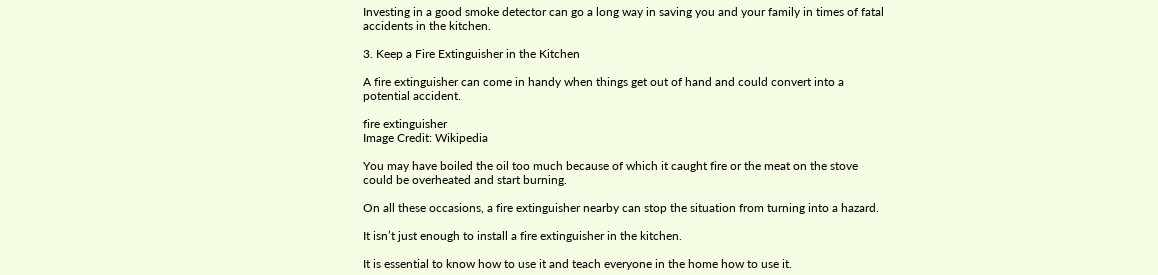Investing in a good smoke detector can go a long way in saving you and your family in times of fatal accidents in the kitchen.

3. Keep a Fire Extinguisher in the Kitchen

A fire extinguisher can come in handy when things get out of hand and could convert into a potential accident.

fire extinguisher
Image Credit: Wikipedia

You may have boiled the oil too much because of which it caught fire or the meat on the stove could be overheated and start burning.

On all these occasions, a fire extinguisher nearby can stop the situation from turning into a hazard.

It isn’t just enough to install a fire extinguisher in the kitchen.

It is essential to know how to use it and teach everyone in the home how to use it.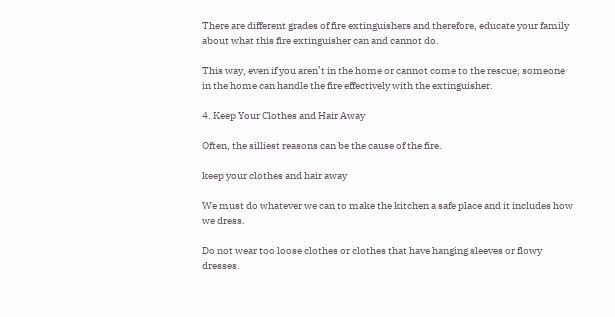There are different grades of fire extinguishers and therefore, educate your family about what this fire extinguisher can and cannot do.

This way, even if you aren’t in the home or cannot come to the rescue, someone in the home can handle the fire effectively with the extinguisher.

4. Keep Your Clothes and Hair Away

Often, the silliest reasons can be the cause of the fire.

keep your clothes and hair away

We must do whatever we can to make the kitchen a safe place and it includes how we dress.

Do not wear too loose clothes or clothes that have hanging sleeves or flowy dresses.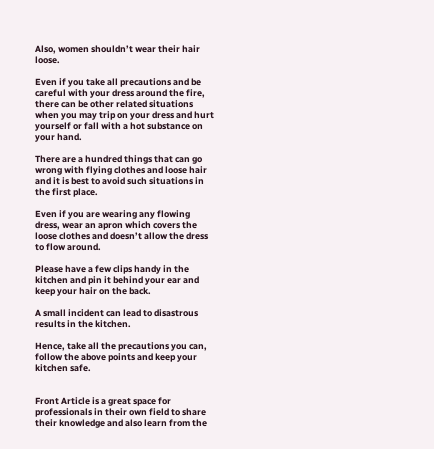Also, women shouldn’t wear their hair loose.

Even if you take all precautions and be careful with your dress around the fire, there can be other related situations when you may trip on your dress and hurt yourself or fall with a hot substance on your hand.

There are a hundred things that can go wrong with flying clothes and loose hair and it is best to avoid such situations in the first place.

Even if you are wearing any flowing dress, wear an apron which covers the loose clothes and doesn’t allow the dress to flow around.

Please have a few clips handy in the kitchen and pin it behind your ear and keep your hair on the back.

A small incident can lead to disastrous results in the kitchen.

Hence, take all the precautions you can, follow the above points and keep your kitchen safe.


Front Article is a great space for professionals in their own field to share their knowledge and also learn from the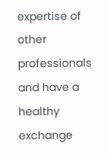expertise of other professionals and have a healthy exchange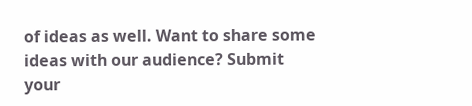of ideas as well. Want to share some ideas with our audience? Submit your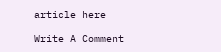article here

Write A Comment